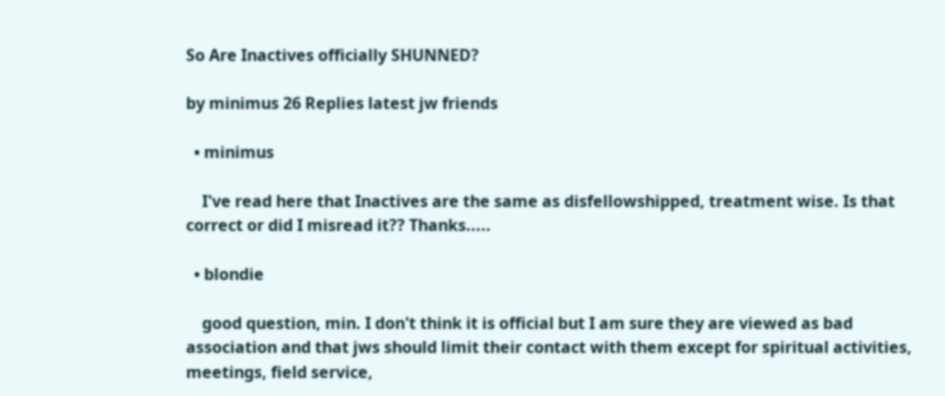So Are Inactives officially SHUNNED?

by minimus 26 Replies latest jw friends

  • minimus

    I've read here that Inactives are the same as disfellowshipped, treatment wise. Is that correct or did I misread it?? Thanks.....

  • blondie

    good question, min. I don't think it is official but I am sure they are viewed as bad association and that jws should limit their contact with them except for spiritual activities, meetings, field service,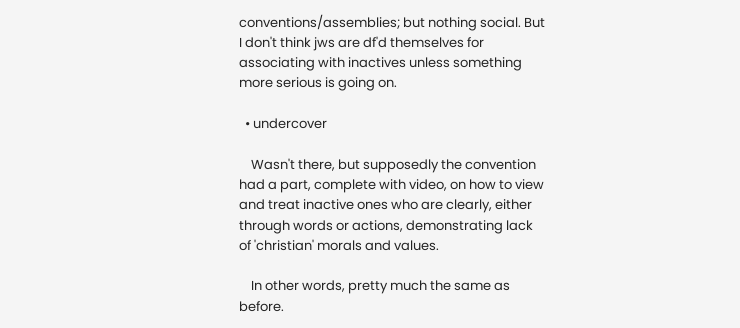conventions/assemblies; but nothing social. But I don't think jws are df'd themselves for associating with inactives unless something more serious is going on.

  • undercover

    Wasn't there, but supposedly the convention had a part, complete with video, on how to view and treat inactive ones who are clearly, either through words or actions, demonstrating lack of 'christian' morals and values.

    In other words, pretty much the same as before.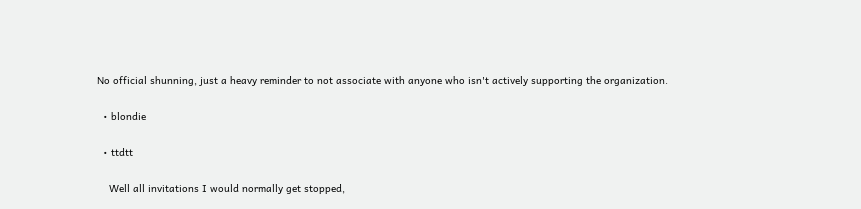No official shunning, just a heavy reminder to not associate with anyone who isn't actively supporting the organization.

  • blondie

  • ttdtt

    Well all invitations I would normally get stopped,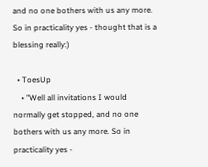and no one bothers with us any more. So in practicality yes - thought that is a blessing really:)

  • ToesUp
    • "Well all invitations I would normally get stopped, and no one bothers with us any more. So in practicality yes -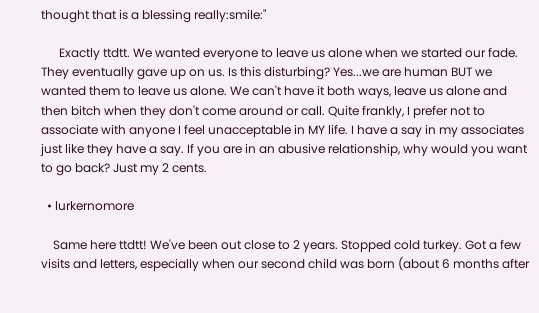thought that is a blessing really:smile:"

      Exactly ttdtt. We wanted everyone to leave us alone when we started our fade. They eventually gave up on us. Is this disturbing? Yes...we are human BUT we wanted them to leave us alone. We can't have it both ways, leave us alone and then bitch when they don't come around or call. Quite frankly, I prefer not to associate with anyone I feel unacceptable in MY life. I have a say in my associates just like they have a say. If you are in an abusive relationship, why would you want to go back? Just my 2 cents.

  • lurkernomore

    Same here ttdtt! We've been out close to 2 years. Stopped cold turkey. Got a few visits and letters, especially when our second child was born (about 6 months after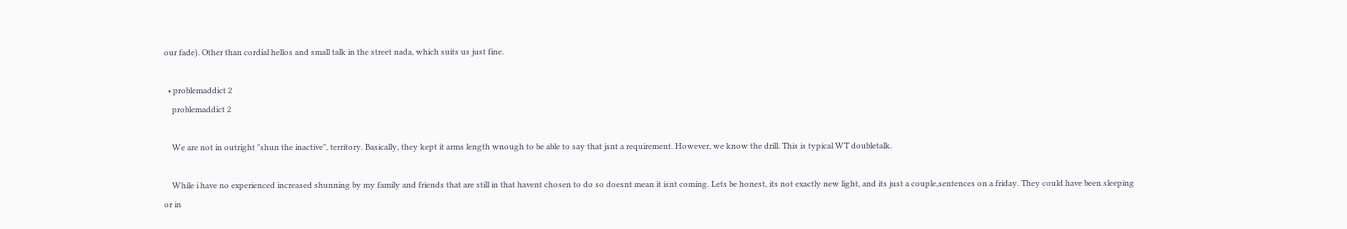our fade). Other than cordial hellos and small talk in the street nada, which suits us just fine.

  • problemaddict 2
    problemaddict 2

    We are not in outright "shun the inactive", territory. Basically, they kept it arms length wnough to be able to say that jsnt a requirement. However, we know the drill. This is typical WT doubletalk.

    While i have no experienced increased shunning by my family and friends that are still in that havent chosen to do so doesnt mean it isnt coming. Lets be honest, its not exactly new light, and its just a couple,sentences on a friday. They could have been sleeping or in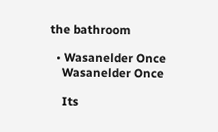the bathroom

  • Wasanelder Once
    Wasanelder Once

    Its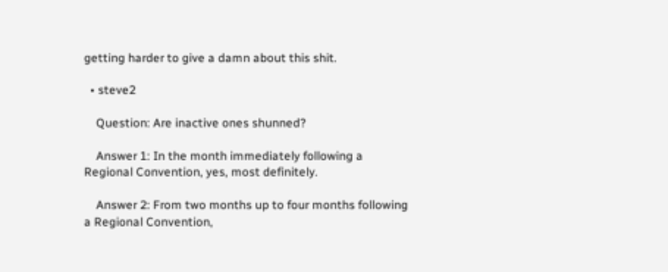getting harder to give a damn about this shit.

  • steve2

    Question: Are inactive ones shunned?

    Answer 1: In the month immediately following a Regional Convention, yes, most definitely.

    Answer 2: From two months up to four months following a Regional Convention,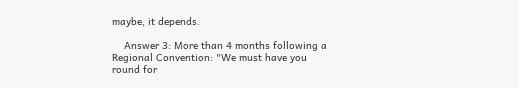maybe, it depends.

    Answer 3: More than 4 months following a Regional Convention: "We must have you round for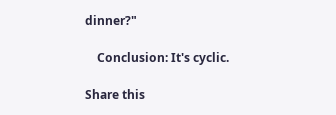dinner?"

    Conclusion: It's cyclic.

Share this